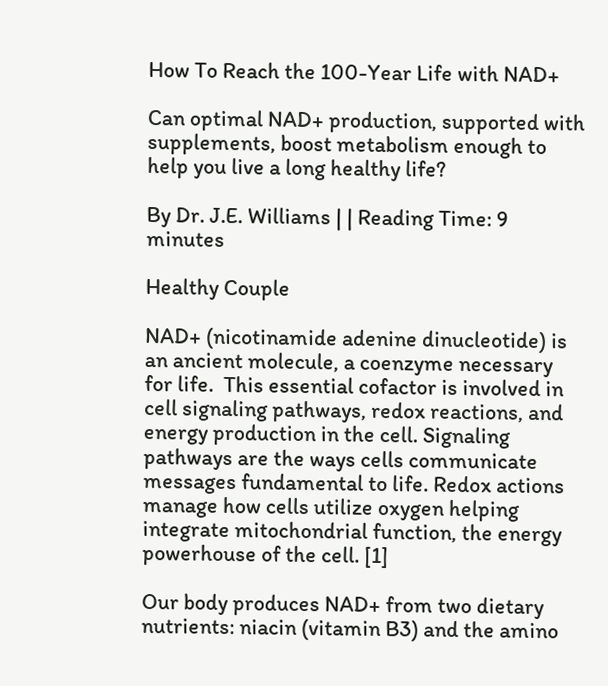How To Reach the 100-Year Life with NAD+

Can optimal NAD+ production, supported with supplements, boost metabolism enough to help you live a long healthy life?

By Dr. J.E. Williams | | Reading Time: 9 minutes

Healthy Couple

NAD+ (nicotinamide adenine dinucleotide) is an ancient molecule, a coenzyme necessary for life.  This essential cofactor is involved in cell signaling pathways, redox reactions, and energy production in the cell. Signaling pathways are the ways cells communicate messages fundamental to life. Redox actions manage how cells utilize oxygen helping integrate mitochondrial function, the energy powerhouse of the cell. [1]

Our body produces NAD+ from two dietary nutrients: niacin (vitamin B3) and the amino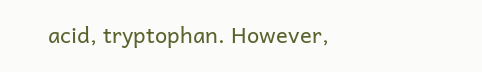acid, tryptophan. However,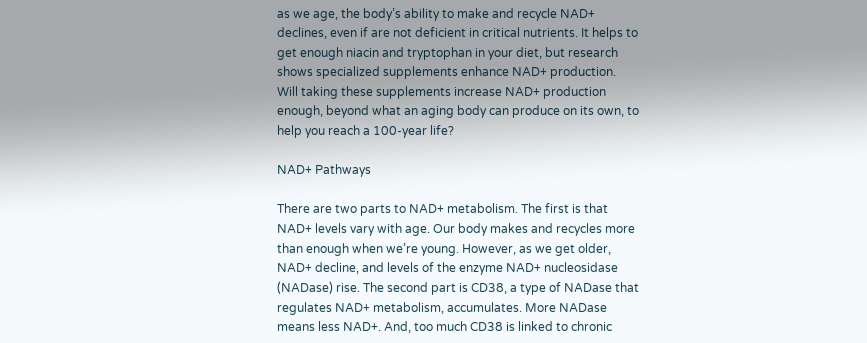as we age, the body’s ability to make and recycle NAD+ declines, even if are not deficient in critical nutrients. It helps to get enough niacin and tryptophan in your diet, but research shows specialized supplements enhance NAD+ production. Will taking these supplements increase NAD+ production enough, beyond what an aging body can produce on its own, to help you reach a 100-year life?

NAD+ Pathways

There are two parts to NAD+ metabolism. The first is that NAD+ levels vary with age. Our body makes and recycles more than enough when we’re young. However, as we get older, NAD+ decline, and levels of the enzyme NAD+ nucleosidase (NADase) rise. The second part is CD38, a type of NADase that regulates NAD+ metabolism, accumulates. More NADase means less NAD+. And, too much CD38 is linked to chronic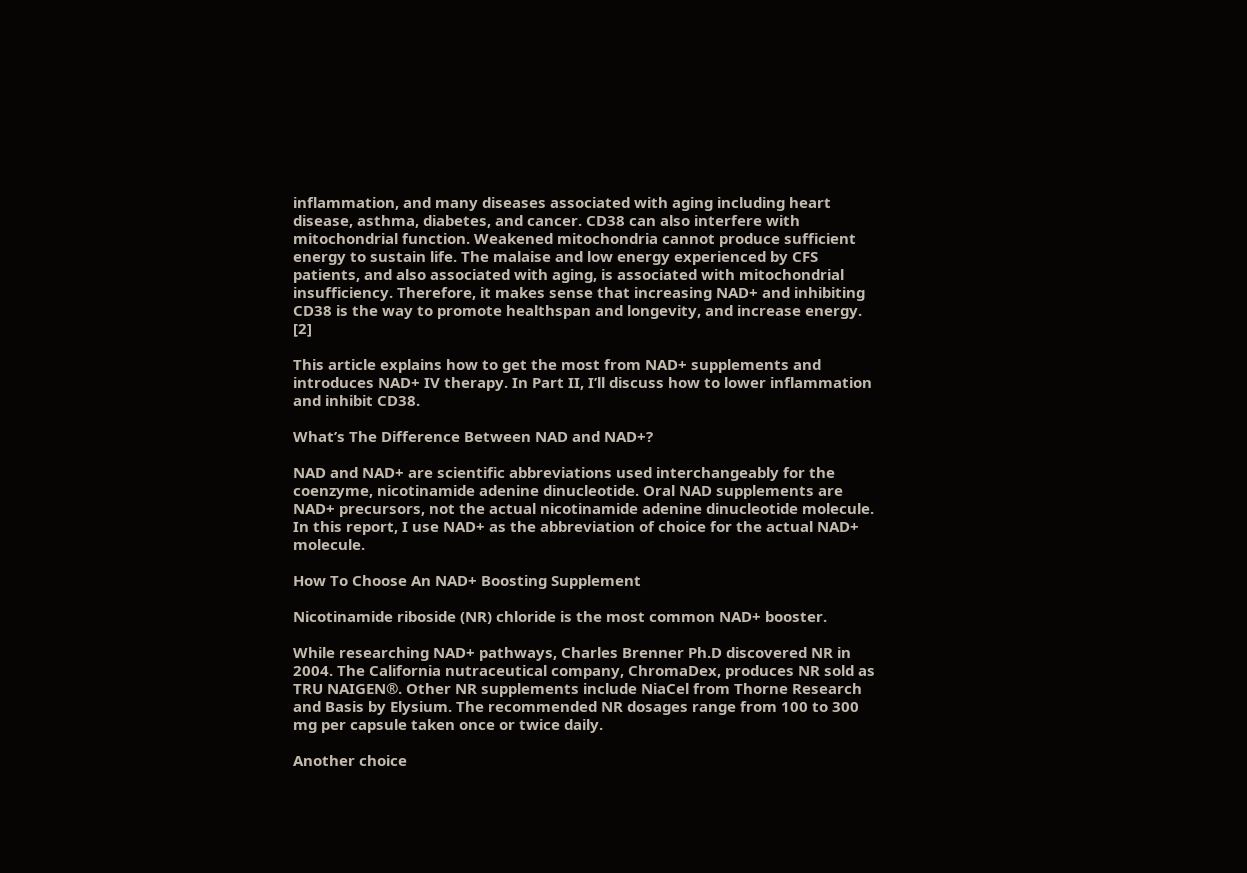inflammation, and many diseases associated with aging including heart disease, asthma, diabetes, and cancer. CD38 can also interfere with mitochondrial function. Weakened mitochondria cannot produce sufficient energy to sustain life. The malaise and low energy experienced by CFS patients, and also associated with aging, is associated with mitochondrial insufficiency. Therefore, it makes sense that increasing NAD+ and inhibiting CD38 is the way to promote healthspan and longevity, and increase energy. [2]

This article explains how to get the most from NAD+ supplements and introduces NAD+ IV therapy. In Part II, I’ll discuss how to lower inflammation and inhibit CD38.

What’s The Difference Between NAD and NAD+?

NAD and NAD+ are scientific abbreviations used interchangeably for the coenzyme, nicotinamide adenine dinucleotide. Oral NAD supplements are NAD+ precursors, not the actual nicotinamide adenine dinucleotide molecule. In this report, I use NAD+ as the abbreviation of choice for the actual NAD+ molecule.

How To Choose An NAD+ Boosting Supplement

Nicotinamide riboside (NR) chloride is the most common NAD+ booster.

While researching NAD+ pathways, Charles Brenner Ph.D discovered NR in 2004. The California nutraceutical company, ChromaDex, produces NR sold as TRU NAIGEN®. Other NR supplements include NiaCel from Thorne Research and Basis by Elysium. The recommended NR dosages range from 100 to 300 mg per capsule taken once or twice daily.

Another choice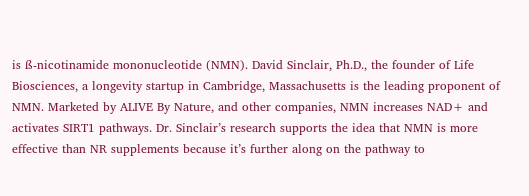is ß-nicotinamide mononucleotide (NMN). David Sinclair, Ph.D., the founder of Life Biosciences, a longevity startup in Cambridge, Massachusetts is the leading proponent of NMN. Marketed by ALIVE By Nature, and other companies, NMN increases NAD+ and activates SIRT1 pathways. Dr. Sinclair’s research supports the idea that NMN is more effective than NR supplements because it’s further along on the pathway to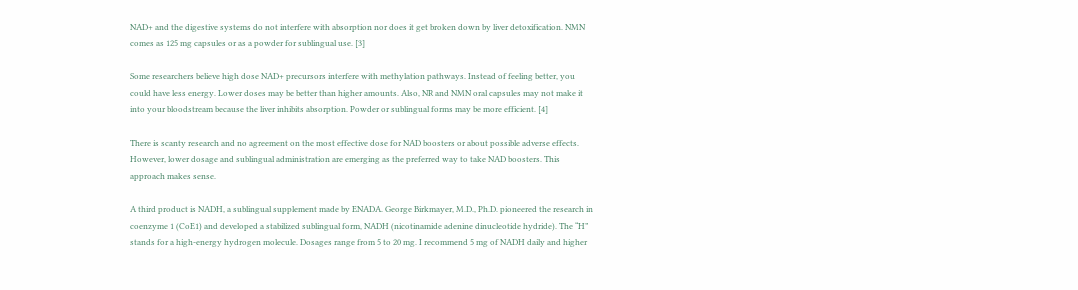NAD+ and the digestive systems do not interfere with absorption nor does it get broken down by liver detoxification. NMN comes as 125 mg capsules or as a powder for sublingual use. [3]

Some researchers believe high dose NAD+ precursors interfere with methylation pathways. Instead of feeling better, you could have less energy. Lower doses may be better than higher amounts. Also, NR and NMN oral capsules may not make it into your bloodstream because the liver inhibits absorption. Powder or sublingual forms may be more efficient. [4]

There is scanty research and no agreement on the most effective dose for NAD boosters or about possible adverse effects. However, lower dosage and sublingual administration are emerging as the preferred way to take NAD boosters. This approach makes sense.

A third product is NADH, a sublingual supplement made by ENADA. George Birkmayer, M.D., Ph.D. pioneered the research in coenzyme 1 (CoE1) and developed a stabilized sublingual form, NADH (nicotinamide adenine dinucleotide hydride). The “H” stands for a high-energy hydrogen molecule. Dosages range from 5 to 20 mg. I recommend 5 mg of NADH daily and higher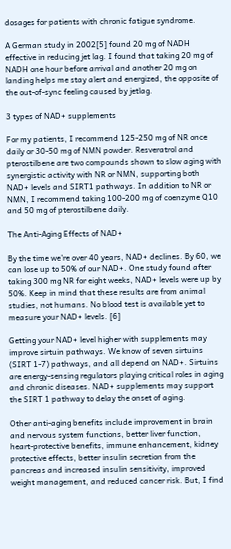dosages for patients with chronic fatigue syndrome.

A German study in 2002[5] found 20 mg of NADH effective in reducing jet lag. I found that taking 20 mg of NADH one hour before arrival and another 20 mg on landing helps me stay alert and energized, the opposite of the out-of-sync feeling caused by jetlag.

3 types of NAD+ supplements

For my patients, I recommend 125-250 mg of NR once daily or 30-50 mg of NMN powder. Resveratrol and pterostilbene are two compounds shown to slow aging with synergistic activity with NR or NMN, supporting both NAD+ levels and SIRT1 pathways. In addition to NR or NMN, I recommend taking 100-200 mg of coenzyme Q10 and 50 mg of pterostilbene daily.

The Anti-Aging Effects of NAD+

By the time we’re over 40 years, NAD+ declines. By 60, we can lose up to 50% of our NAD+. One study found after taking 300 mg NR for eight weeks, NAD+ levels were up by 50%. Keep in mind that these results are from animal studies, not humans. No blood test is available yet to measure your NAD+ levels. [6]

Getting your NAD+ level higher with supplements may improve sirtuin pathways. We know of seven sirtuins (SIRT 1-7) pathways, and all depend on NAD+. Sirtuins are energy-sensing regulators playing critical roles in aging and chronic diseases. NAD+ supplements may support the SIRT 1 pathway to delay the onset of aging.

Other anti-aging benefits include improvement in brain and nervous system functions, better liver function, heart-protective benefits, immune enhancement, kidney protective effects, better insulin secretion from the pancreas and increased insulin sensitivity, improved weight management, and reduced cancer risk. But, I find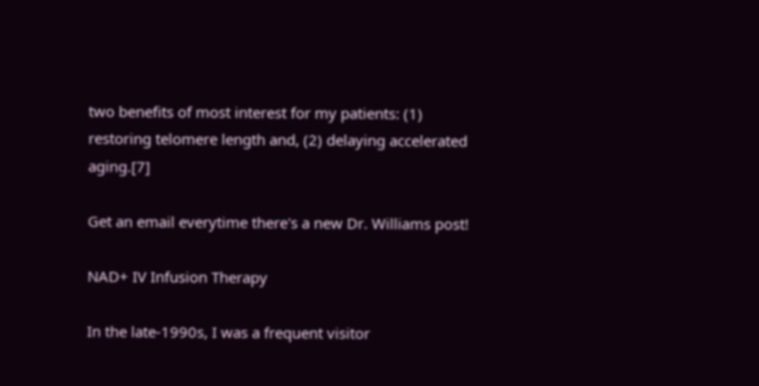two benefits of most interest for my patients: (1) restoring telomere length and, (2) delaying accelerated aging.[7]

Get an email everytime there's a new Dr. Williams post!

NAD+ IV Infusion Therapy

In the late-1990s, I was a frequent visitor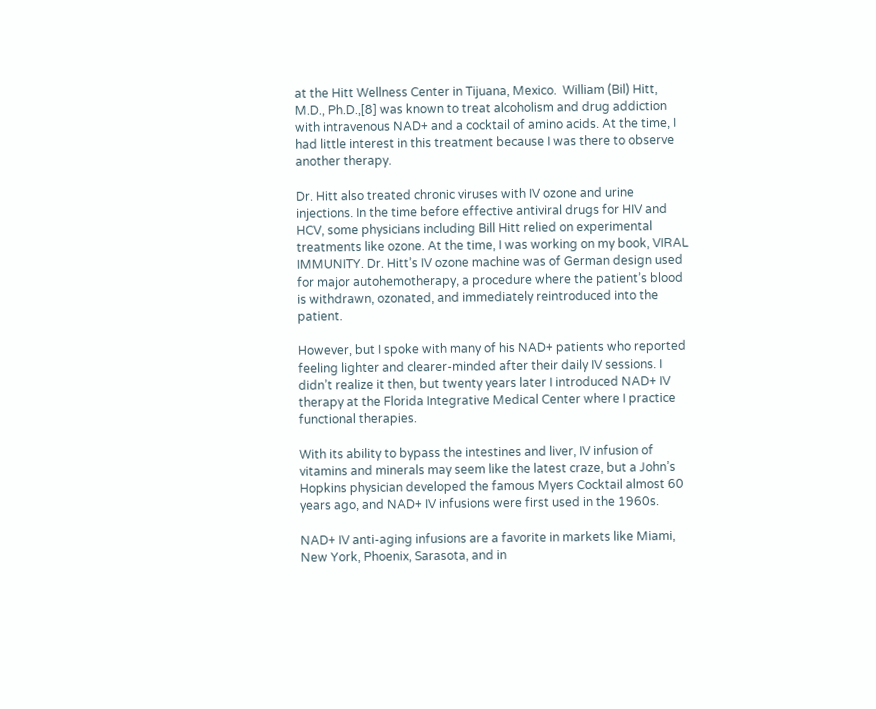at the Hitt Wellness Center in Tijuana, Mexico.  William (Bil) Hitt, M.D., Ph.D.,[8] was known to treat alcoholism and drug addiction with intravenous NAD+ and a cocktail of amino acids. At the time, I had little interest in this treatment because I was there to observe another therapy.

Dr. Hitt also treated chronic viruses with IV ozone and urine injections. In the time before effective antiviral drugs for HIV and HCV, some physicians including Bill Hitt relied on experimental treatments like ozone. At the time, I was working on my book, VIRAL IMMUNITY. Dr. Hitt’s IV ozone machine was of German design used for major autohemotherapy, a procedure where the patient’s blood is withdrawn, ozonated, and immediately reintroduced into the patient.

However, but I spoke with many of his NAD+ patients who reported feeling lighter and clearer-minded after their daily IV sessions. I didn’t realize it then, but twenty years later I introduced NAD+ IV therapy at the Florida Integrative Medical Center where I practice functional therapies.

With its ability to bypass the intestines and liver, IV infusion of vitamins and minerals may seem like the latest craze, but a John’s Hopkins physician developed the famous Myers Cocktail almost 60 years ago, and NAD+ IV infusions were first used in the 1960s.

NAD+ IV anti-aging infusions are a favorite in markets like Miami, New York, Phoenix, Sarasota, and in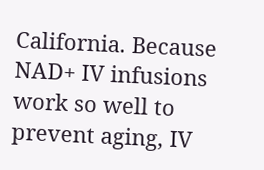California. Because NAD+ IV infusions work so well to prevent aging, IV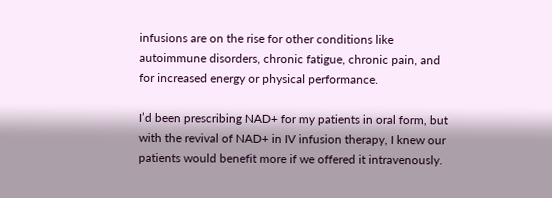infusions are on the rise for other conditions like autoimmune disorders, chronic fatigue, chronic pain, and for increased energy or physical performance.

I’d been prescribing NAD+ for my patients in oral form, but with the revival of NAD+ in IV infusion therapy, I knew our patients would benefit more if we offered it intravenously.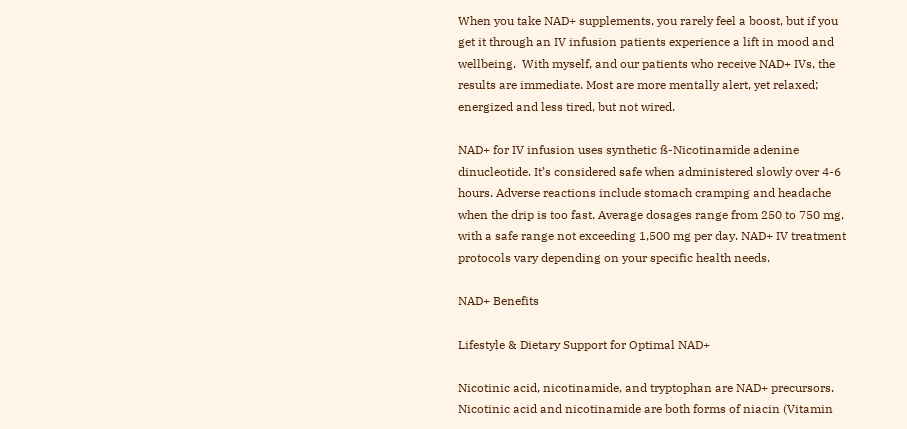When you take NAD+ supplements, you rarely feel a boost, but if you get it through an IV infusion patients experience a lift in mood and wellbeing.  With myself, and our patients who receive NAD+ IVs, the results are immediate. Most are more mentally alert, yet relaxed; energized and less tired, but not wired.

NAD+ for IV infusion uses synthetic ß-Nicotinamide adenine dinucleotide. It’s considered safe when administered slowly over 4-6 hours. Adverse reactions include stomach cramping and headache when the drip is too fast. Average dosages range from 250 to 750 mg, with a safe range not exceeding 1,500 mg per day. NAD+ IV treatment protocols vary depending on your specific health needs.

NAD+ Benefits

Lifestyle & Dietary Support for Optimal NAD+

Nicotinic acid, nicotinamide, and tryptophan are NAD+ precursors. Nicotinic acid and nicotinamide are both forms of niacin (Vitamin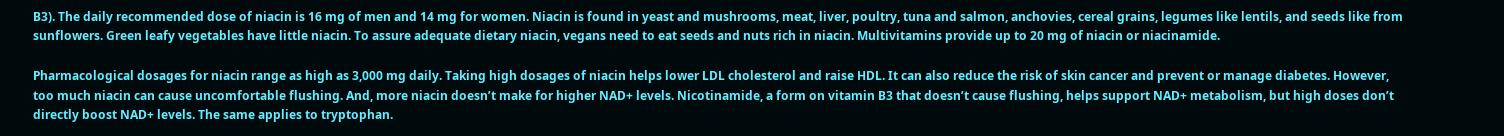B3). The daily recommended dose of niacin is 16 mg of men and 14 mg for women. Niacin is found in yeast and mushrooms, meat, liver, poultry, tuna and salmon, anchovies, cereal grains, legumes like lentils, and seeds like from sunflowers. Green leafy vegetables have little niacin. To assure adequate dietary niacin, vegans need to eat seeds and nuts rich in niacin. Multivitamins provide up to 20 mg of niacin or niacinamide.

Pharmacological dosages for niacin range as high as 3,000 mg daily. Taking high dosages of niacin helps lower LDL cholesterol and raise HDL. It can also reduce the risk of skin cancer and prevent or manage diabetes. However, too much niacin can cause uncomfortable flushing. And, more niacin doesn’t make for higher NAD+ levels. Nicotinamide, a form on vitamin B3 that doesn’t cause flushing, helps support NAD+ metabolism, but high doses don’t directly boost NAD+ levels. The same applies to tryptophan.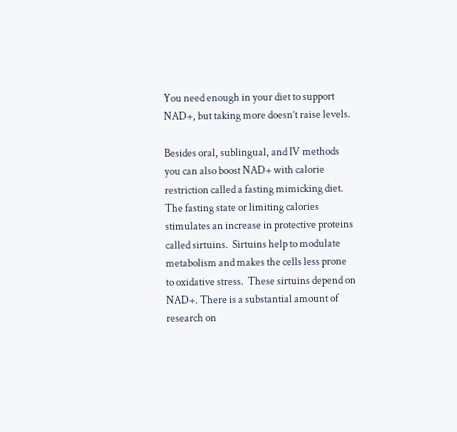You need enough in your diet to support NAD+, but taking more doesn’t raise levels.

Besides oral, sublingual, and IV methods you can also boost NAD+ with calorie restriction called a fasting mimicking diet.  The fasting state or limiting calories stimulates an increase in protective proteins called sirtuins.  Sirtuins help to modulate metabolism and makes the cells less prone to oxidative stress.  These sirtuins depend on NAD+. There is a substantial amount of research on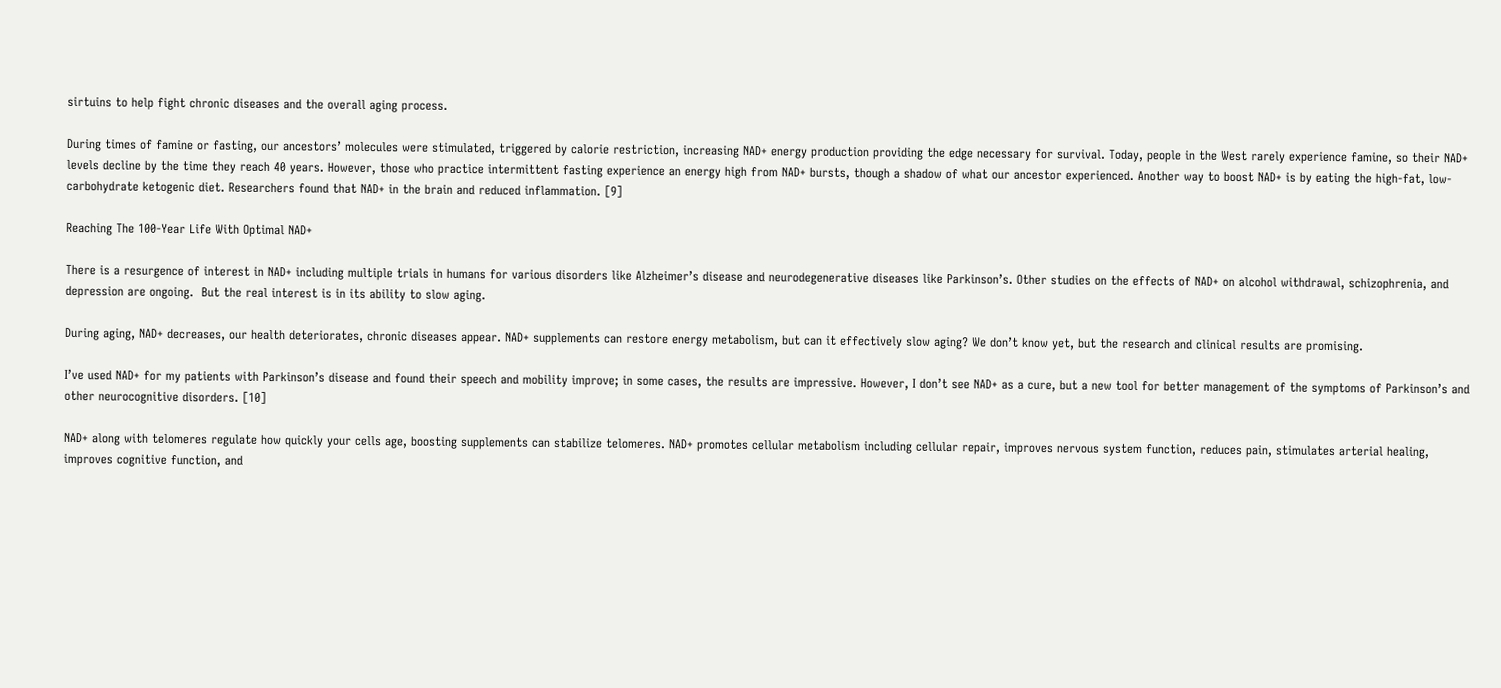sirtuins to help fight chronic diseases and the overall aging process.

During times of famine or fasting, our ancestors’ molecules were stimulated, triggered by calorie restriction, increasing NAD+ energy production providing the edge necessary for survival. Today, people in the West rarely experience famine, so their NAD+ levels decline by the time they reach 40 years. However, those who practice intermittent fasting experience an energy high from NAD+ bursts, though a shadow of what our ancestor experienced. Another way to boost NAD+ is by eating the high-fat, low-carbohydrate ketogenic diet. Researchers found that NAD+ in the brain and reduced inflammation. [9]

Reaching The 100-Year Life With Optimal NAD+

There is a resurgence of interest in NAD+ including multiple trials in humans for various disorders like Alzheimer’s disease and neurodegenerative diseases like Parkinson’s. Other studies on the effects of NAD+ on alcohol withdrawal, schizophrenia, and depression are ongoing.  But the real interest is in its ability to slow aging.

During aging, NAD+ decreases, our health deteriorates, chronic diseases appear. NAD+ supplements can restore energy metabolism, but can it effectively slow aging? We don’t know yet, but the research and clinical results are promising.

I’ve used NAD+ for my patients with Parkinson’s disease and found their speech and mobility improve; in some cases, the results are impressive. However, I don’t see NAD+ as a cure, but a new tool for better management of the symptoms of Parkinson’s and other neurocognitive disorders. [10]

NAD+ along with telomeres regulate how quickly your cells age, boosting supplements can stabilize telomeres. NAD+ promotes cellular metabolism including cellular repair, improves nervous system function, reduces pain, stimulates arterial healing, improves cognitive function, and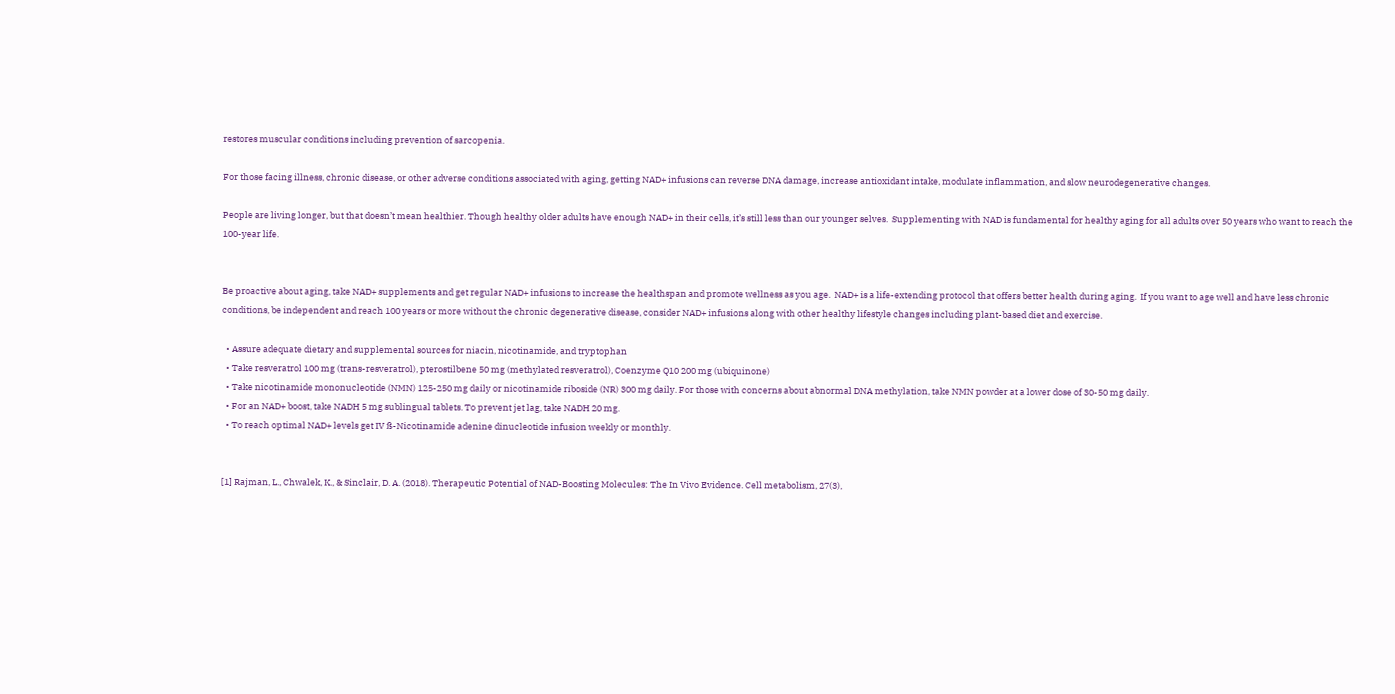restores muscular conditions including prevention of sarcopenia.

For those facing illness, chronic disease, or other adverse conditions associated with aging, getting NAD+ infusions can reverse DNA damage, increase antioxidant intake, modulate inflammation, and slow neurodegenerative changes.

People are living longer, but that doesn’t mean healthier. Though healthy older adults have enough NAD+ in their cells, it’s still less than our younger selves.  Supplementing with NAD is fundamental for healthy aging for all adults over 50 years who want to reach the 100-year life.


Be proactive about aging, take NAD+ supplements and get regular NAD+ infusions to increase the healthspan and promote wellness as you age.  NAD+ is a life-extending protocol that offers better health during aging.  If you want to age well and have less chronic conditions, be independent and reach 100 years or more without the chronic degenerative disease, consider NAD+ infusions along with other healthy lifestyle changes including plant-based diet and exercise.

  • Assure adequate dietary and supplemental sources for niacin, nicotinamide, and tryptophan
  • Take resveratrol 100 mg (trans-resveratrol), pterostilbene 50 mg (methylated resveratrol), Coenzyme Q10 200 mg (ubiquinone)
  • Take nicotinamide mononucleotide (NMN) 125-250 mg daily or nicotinamide riboside (NR) 300 mg daily. For those with concerns about abnormal DNA methylation, take NMN powder at a lower dose of 30-50 mg daily.
  • For an NAD+ boost, take NADH 5 mg sublingual tablets. To prevent jet lag, take NADH 20 mg.
  • To reach optimal NAD+ levels get IV ß-Nicotinamide adenine dinucleotide infusion weekly or monthly.


[1] Rajman, L., Chwalek, K., & Sinclair, D. A. (2018). Therapeutic Potential of NAD-Boosting Molecules: The In Vivo Evidence. Cell metabolism, 27(3),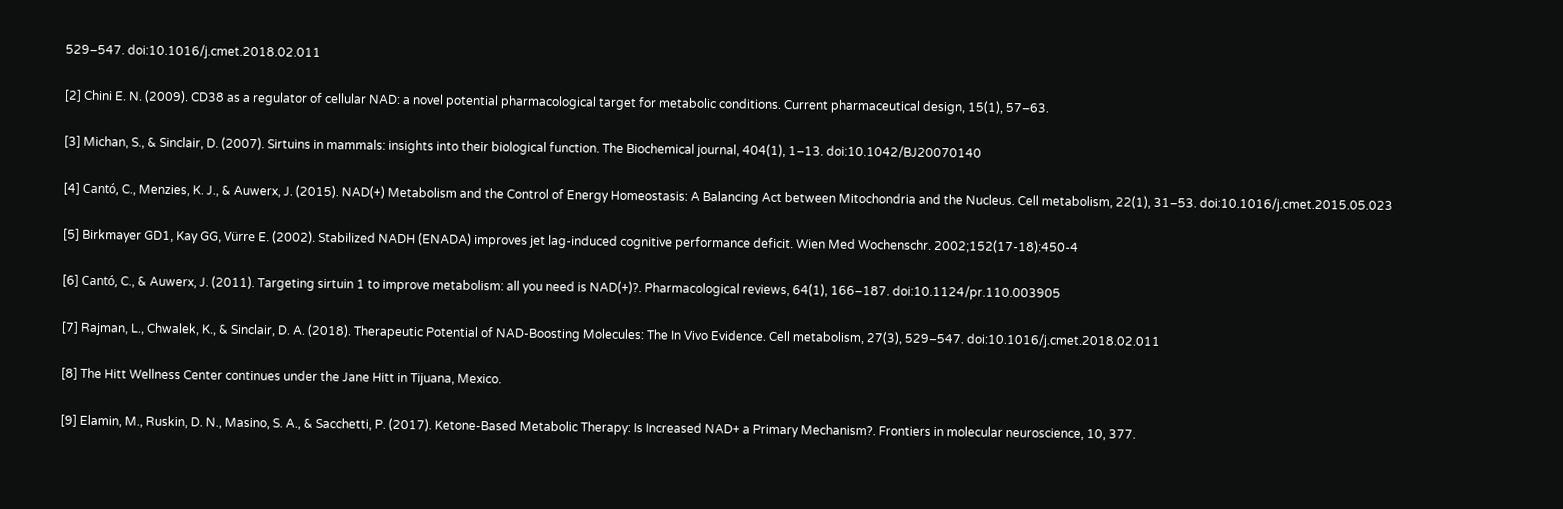529–547. doi:10.1016/j.cmet.2018.02.011

[2] Chini E. N. (2009). CD38 as a regulator of cellular NAD: a novel potential pharmacological target for metabolic conditions. Current pharmaceutical design, 15(1), 57–63.

[3] Michan, S., & Sinclair, D. (2007). Sirtuins in mammals: insights into their biological function. The Biochemical journal, 404(1), 1–13. doi:10.1042/BJ20070140

[4] Cantó, C., Menzies, K. J., & Auwerx, J. (2015). NAD(+) Metabolism and the Control of Energy Homeostasis: A Balancing Act between Mitochondria and the Nucleus. Cell metabolism, 22(1), 31–53. doi:10.1016/j.cmet.2015.05.023

[5] Birkmayer GD1, Kay GG, Vürre E. (2002). Stabilized NADH (ENADA) improves jet lag-induced cognitive performance deficit. Wien Med Wochenschr. 2002;152(17-18):450-4

[6] Cantó, C., & Auwerx, J. (2011). Targeting sirtuin 1 to improve metabolism: all you need is NAD(+)?. Pharmacological reviews, 64(1), 166–187. doi:10.1124/pr.110.003905

[7] Rajman, L., Chwalek, K., & Sinclair, D. A. (2018). Therapeutic Potential of NAD-Boosting Molecules: The In Vivo Evidence. Cell metabolism, 27(3), 529–547. doi:10.1016/j.cmet.2018.02.011

[8] The Hitt Wellness Center continues under the Jane Hitt in Tijuana, Mexico.

[9] Elamin, M., Ruskin, D. N., Masino, S. A., & Sacchetti, P. (2017). Ketone-Based Metabolic Therapy: Is Increased NAD+ a Primary Mechanism?. Frontiers in molecular neuroscience, 10, 377.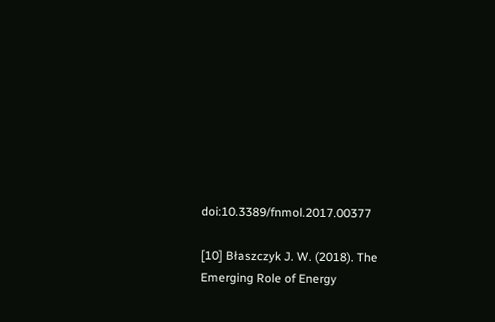doi:10.3389/fnmol.2017.00377

[10] Błaszczyk J. W. (2018). The Emerging Role of Energy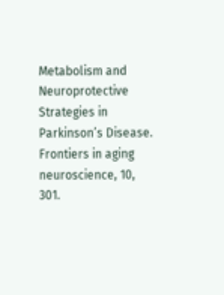Metabolism and Neuroprotective Strategies in Parkinson’s Disease. Frontiers in aging neuroscience, 10, 301.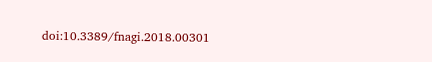doi:10.3389/fnagi.2018.00301